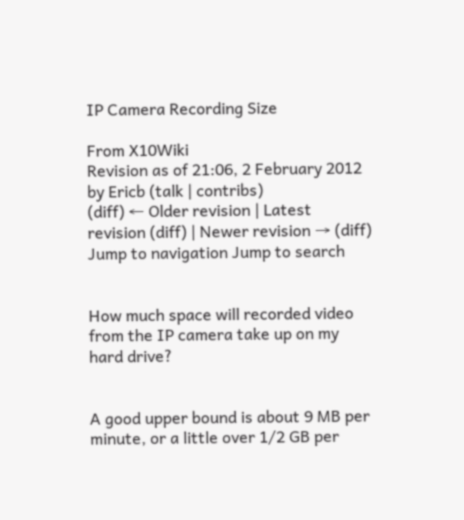IP Camera Recording Size

From X10Wiki
Revision as of 21:06, 2 February 2012 by Ericb (talk | contribs)
(diff) ← Older revision | Latest revision (diff) | Newer revision → (diff)
Jump to navigation Jump to search


How much space will recorded video from the IP camera take up on my hard drive?


A good upper bound is about 9 MB per minute, or a little over 1/2 GB per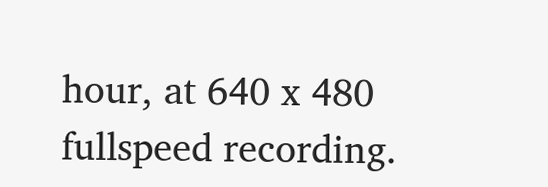hour, at 640 x 480 fullspeed recording.